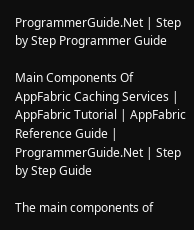ProgrammerGuide.Net | Step by Step Programmer Guide

Main Components Of AppFabric Caching Services | AppFabric Tutorial | AppFabric Reference Guide | ProgrammerGuide.Net | Step by Step Guide

The main components of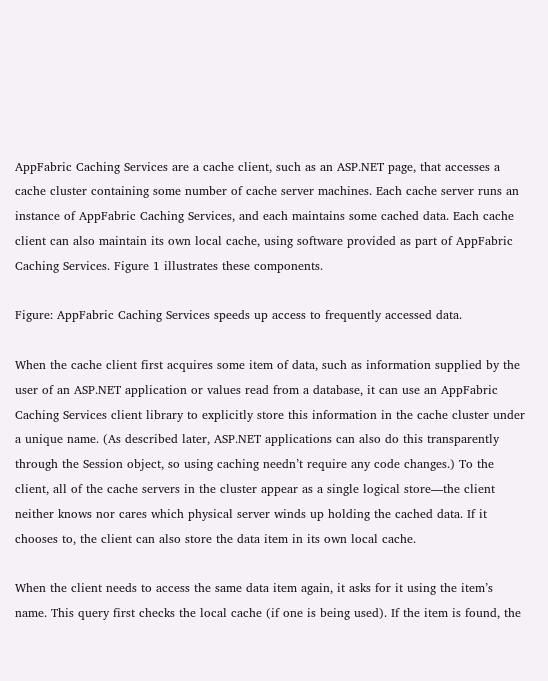AppFabric Caching Services are a cache client, such as an ASP.NET page, that accesses a cache cluster containing some number of cache server machines. Each cache server runs an instance of AppFabric Caching Services, and each maintains some cached data. Each cache client can also maintain its own local cache, using software provided as part of AppFabric Caching Services. Figure 1 illustrates these components.

Figure: AppFabric Caching Services speeds up access to frequently accessed data.

When the cache client first acquires some item of data, such as information supplied by the user of an ASP.NET application or values read from a database, it can use an AppFabric Caching Services client library to explicitly store this information in the cache cluster under a unique name. (As described later, ASP.NET applications can also do this transparently through the Session object, so using caching needn’t require any code changes.) To the client, all of the cache servers in the cluster appear as a single logical store—the client neither knows nor cares which physical server winds up holding the cached data. If it chooses to, the client can also store the data item in its own local cache.

When the client needs to access the same data item again, it asks for it using the item’s name. This query first checks the local cache (if one is being used). If the item is found, the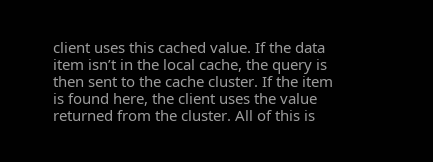client uses this cached value. If the data item isn’t in the local cache, the query is then sent to the cache cluster. If the item is found here, the client uses the value returned from the cluster. All of this is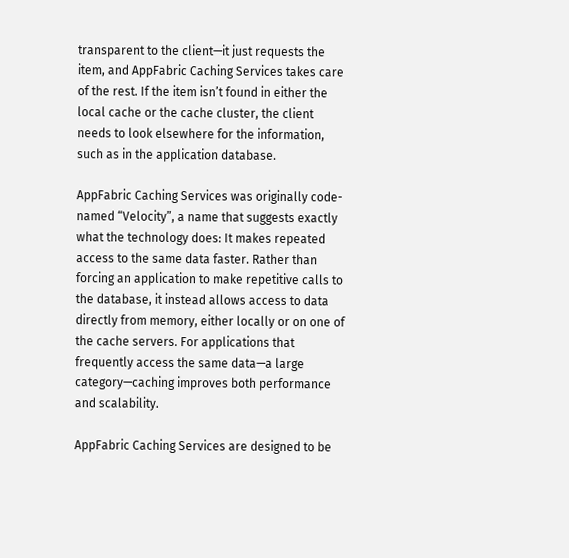transparent to the client—it just requests the item, and AppFabric Caching Services takes care of the rest. If the item isn’t found in either the local cache or the cache cluster, the client needs to look elsewhere for the information, such as in the application database.

AppFabric Caching Services was originally code-named “Velocity”, a name that suggests exactly what the technology does: It makes repeated access to the same data faster. Rather than forcing an application to make repetitive calls to the database, it instead allows access to data directly from memory, either locally or on one of the cache servers. For applications that frequently access the same data—a large category—caching improves both performance and scalability.

AppFabric Caching Services are designed to be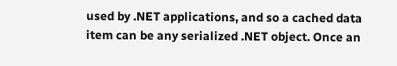used by .NET applications, and so a cached data item can be any serialized .NET object. Once an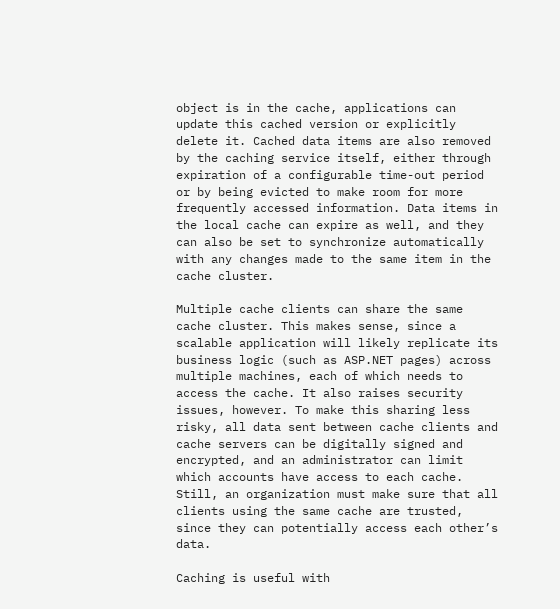object is in the cache, applications can update this cached version or explicitly delete it. Cached data items are also removed by the caching service itself, either through expiration of a configurable time-out period or by being evicted to make room for more frequently accessed information. Data items in the local cache can expire as well, and they can also be set to synchronize automatically with any changes made to the same item in the cache cluster.

Multiple cache clients can share the same cache cluster. This makes sense, since a scalable application will likely replicate its business logic (such as ASP.NET pages) across multiple machines, each of which needs to access the cache. It also raises security issues, however. To make this sharing less risky, all data sent between cache clients and cache servers can be digitally signed and encrypted, and an administrator can limit which accounts have access to each cache. Still, an organization must make sure that all clients using the same cache are trusted, since they can potentially access each other’s data.

Caching is useful with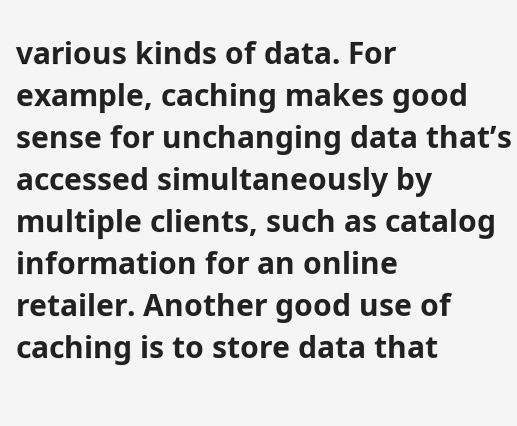various kinds of data. For example, caching makes good sense for unchanging data that’s accessed simultaneously by multiple clients, such as catalog information for an online retailer. Another good use of caching is to store data that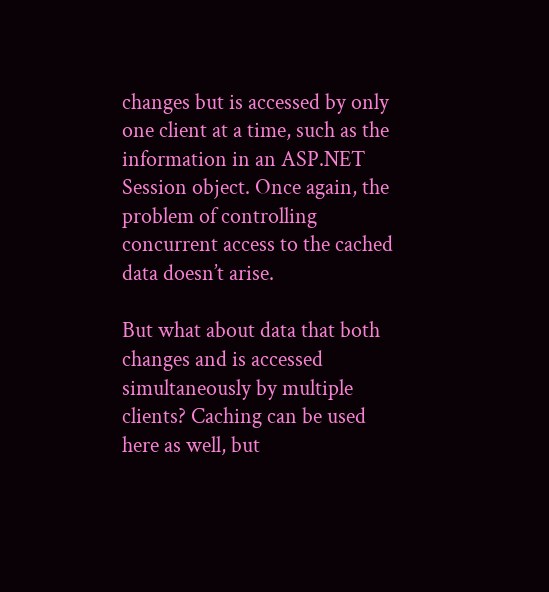changes but is accessed by only one client at a time, such as the information in an ASP.NET Session object. Once again, the problem of controlling concurrent access to the cached data doesn’t arise.

But what about data that both changes and is accessed simultaneously by multiple clients? Caching can be used here as well, but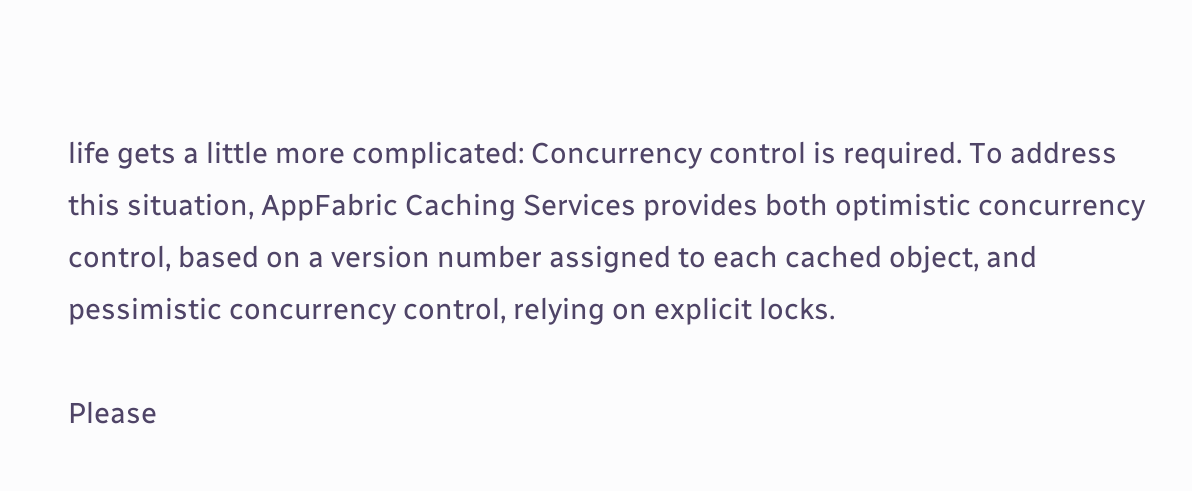life gets a little more complicated: Concurrency control is required. To address this situation, AppFabric Caching Services provides both optimistic concurrency control, based on a version number assigned to each cached object, and pessimistic concurrency control, relying on explicit locks.

Please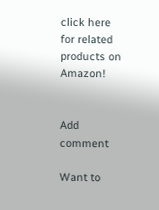click here for related products on Amazon!


Add comment

Want to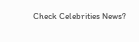Check Celebrities News?